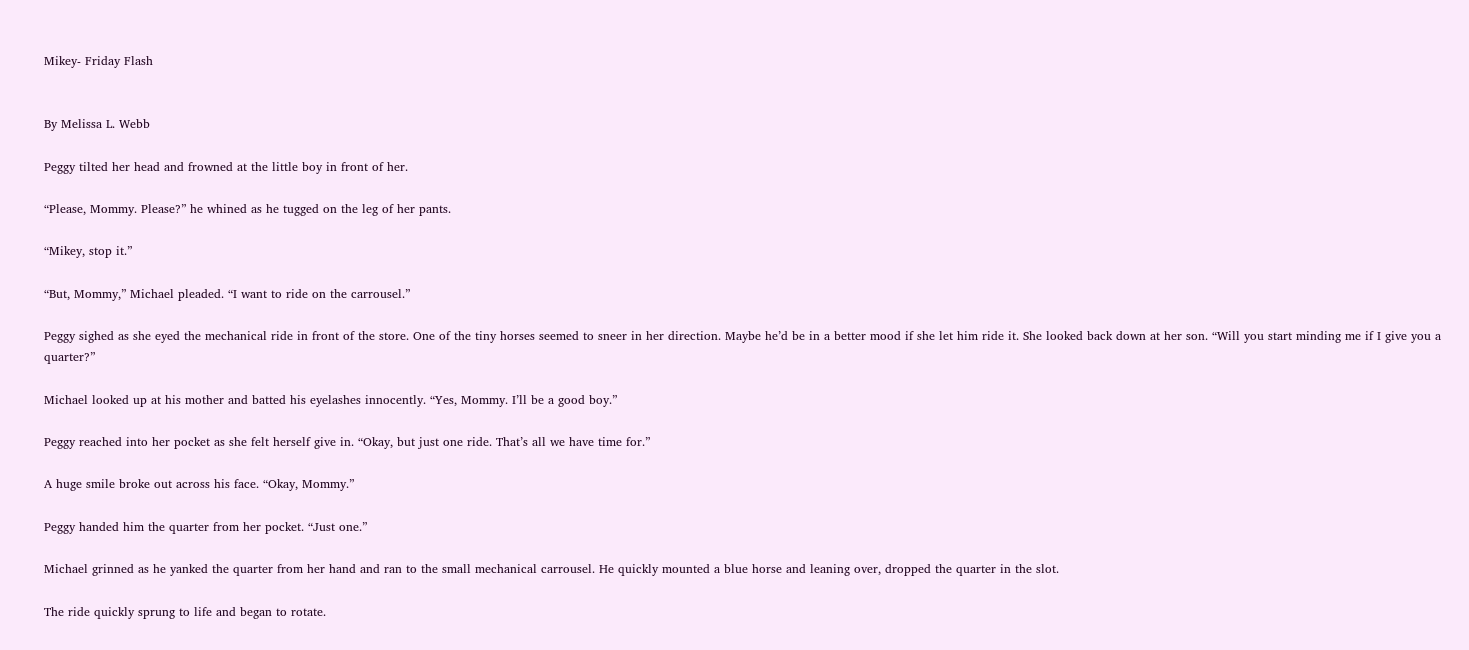Mikey- Friday Flash


By Melissa L. Webb

Peggy tilted her head and frowned at the little boy in front of her.

“Please, Mommy. Please?” he whined as he tugged on the leg of her pants.

“Mikey, stop it.”

“But, Mommy,” Michael pleaded. “I want to ride on the carrousel.”

Peggy sighed as she eyed the mechanical ride in front of the store. One of the tiny horses seemed to sneer in her direction. Maybe he’d be in a better mood if she let him ride it. She looked back down at her son. “Will you start minding me if I give you a quarter?”

Michael looked up at his mother and batted his eyelashes innocently. “Yes, Mommy. I’ll be a good boy.”

Peggy reached into her pocket as she felt herself give in. “Okay, but just one ride. That’s all we have time for.”

A huge smile broke out across his face. “Okay, Mommy.”

Peggy handed him the quarter from her pocket. “Just one.”

Michael grinned as he yanked the quarter from her hand and ran to the small mechanical carrousel. He quickly mounted a blue horse and leaning over, dropped the quarter in the slot.

The ride quickly sprung to life and began to rotate.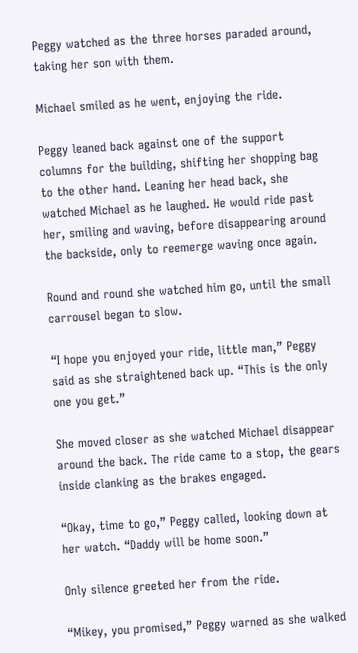Peggy watched as the three horses paraded around, taking her son with them.

Michael smiled as he went, enjoying the ride.

Peggy leaned back against one of the support columns for the building, shifting her shopping bag to the other hand. Leaning her head back, she watched Michael as he laughed. He would ride past her, smiling and waving, before disappearing around the backside, only to reemerge waving once again.

Round and round she watched him go, until the small carrousel began to slow.

“I hope you enjoyed your ride, little man,” Peggy said as she straightened back up. “This is the only one you get.”

She moved closer as she watched Michael disappear around the back. The ride came to a stop, the gears inside clanking as the brakes engaged.

“Okay, time to go,” Peggy called, looking down at her watch. “Daddy will be home soon.”

Only silence greeted her from the ride.

“Mikey, you promised,” Peggy warned as she walked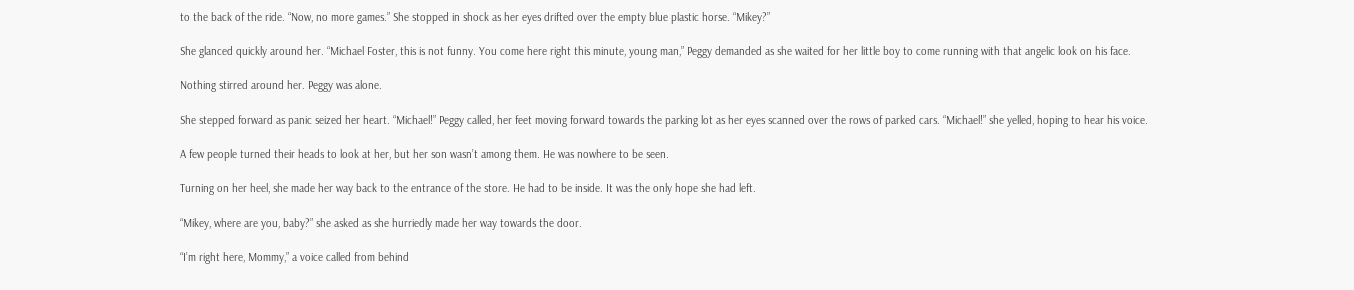to the back of the ride. “Now, no more games.” She stopped in shock as her eyes drifted over the empty blue plastic horse. “Mikey?”

She glanced quickly around her. “Michael Foster, this is not funny. You come here right this minute, young man,” Peggy demanded as she waited for her little boy to come running with that angelic look on his face.

Nothing stirred around her. Peggy was alone.

She stepped forward as panic seized her heart. “Michael!” Peggy called, her feet moving forward towards the parking lot as her eyes scanned over the rows of parked cars. “Michael!” she yelled, hoping to hear his voice.

A few people turned their heads to look at her, but her son wasn’t among them. He was nowhere to be seen.

Turning on her heel, she made her way back to the entrance of the store. He had to be inside. It was the only hope she had left.

“Mikey, where are you, baby?” she asked as she hurriedly made her way towards the door.

“I’m right here, Mommy,” a voice called from behind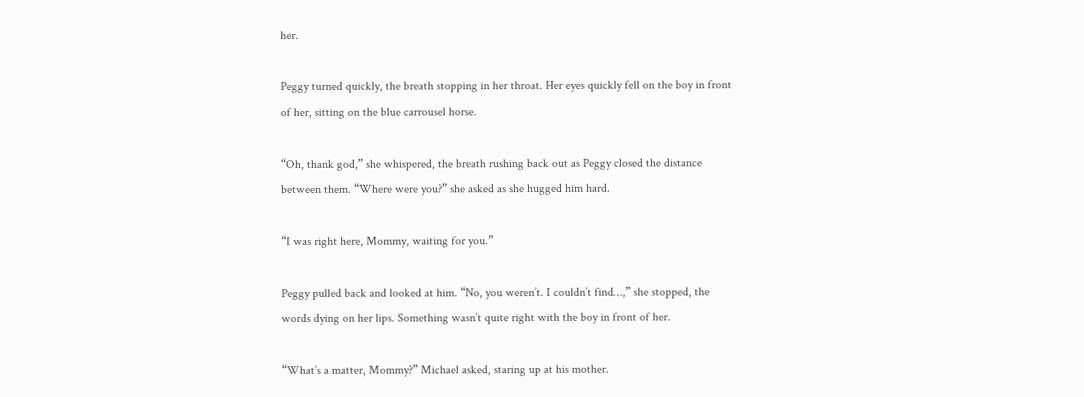her.

Peggy turned quickly, the breath stopping in her throat. Her eyes quickly fell on the boy in front of her, sitting on the blue carrousel horse.

“Oh, thank god,” she whispered, the breath rushing back out as Peggy closed the distance between them. “Where were you?” she asked as she hugged him hard.

“I was right here, Mommy, waiting for you.”

Peggy pulled back and looked at him. “No, you weren’t. I couldn’t find…,” she stopped, the words dying on her lips. Something wasn’t quite right with the boy in front of her.

“What’s a matter, Mommy?” Michael asked, staring up at his mother.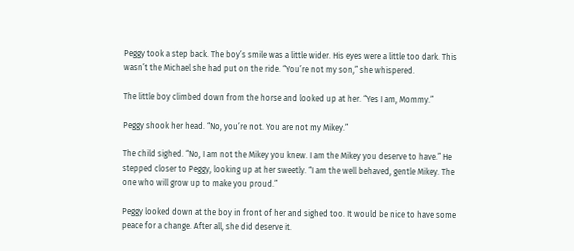Peggy took a step back. The boy’s smile was a little wider. His eyes were a little too dark. This wasn’t the Michael she had put on the ride. “You’re not my son,” she whispered.

The little boy climbed down from the horse and looked up at her. “Yes I am, Mommy.”

Peggy shook her head. “No, you’re not. You are not my Mikey.”

The child sighed. “No, I am not the Mikey you knew. I am the Mikey you deserve to have.” He stepped closer to Peggy, looking up at her sweetly. “I am the well behaved, gentle Mikey. The one who will grow up to make you proud.”

Peggy looked down at the boy in front of her and sighed too. It would be nice to have some peace for a change. After all, she did deserve it.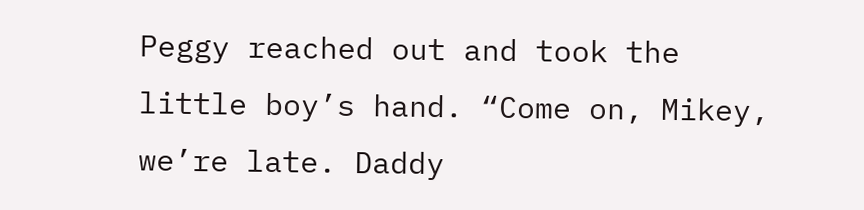Peggy reached out and took the little boy’s hand. “Come on, Mikey, we’re late. Daddy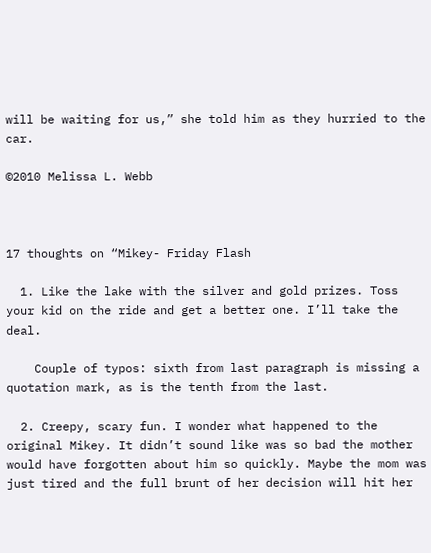will be waiting for us,” she told him as they hurried to the car.

©2010 Melissa L. Webb



17 thoughts on “Mikey- Friday Flash

  1. Like the lake with the silver and gold prizes. Toss your kid on the ride and get a better one. I’ll take the deal.

    Couple of typos: sixth from last paragraph is missing a quotation mark, as is the tenth from the last.

  2. Creepy, scary fun. I wonder what happened to the original Mikey. It didn’t sound like was so bad the mother would have forgotten about him so quickly. Maybe the mom was just tired and the full brunt of her decision will hit her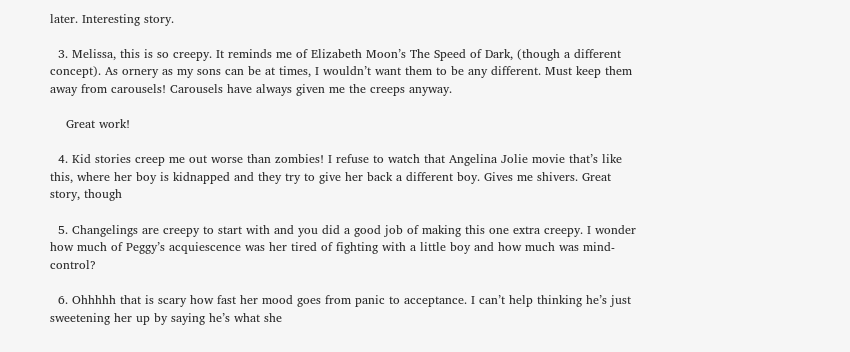later. Interesting story.

  3. Melissa, this is so creepy. It reminds me of Elizabeth Moon’s The Speed of Dark, (though a different concept). As ornery as my sons can be at times, I wouldn’t want them to be any different. Must keep them away from carousels! Carousels have always given me the creeps anyway.

    Great work!

  4. Kid stories creep me out worse than zombies! I refuse to watch that Angelina Jolie movie that’s like this, where her boy is kidnapped and they try to give her back a different boy. Gives me shivers. Great story, though

  5. Changelings are creepy to start with and you did a good job of making this one extra creepy. I wonder how much of Peggy’s acquiescence was her tired of fighting with a little boy and how much was mind-control?

  6. Ohhhhh that is scary how fast her mood goes from panic to acceptance. I can’t help thinking he’s just sweetening her up by saying he’s what she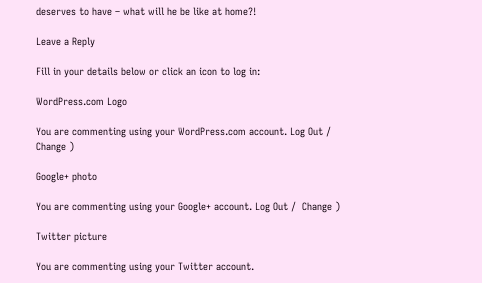deserves to have – what will he be like at home?!

Leave a Reply

Fill in your details below or click an icon to log in:

WordPress.com Logo

You are commenting using your WordPress.com account. Log Out /  Change )

Google+ photo

You are commenting using your Google+ account. Log Out /  Change )

Twitter picture

You are commenting using your Twitter account.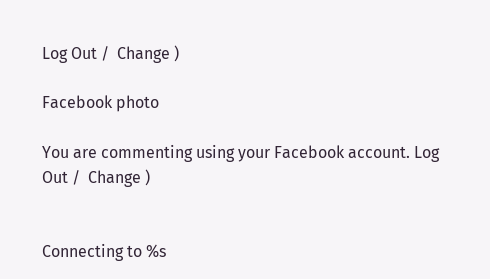Log Out /  Change )

Facebook photo

You are commenting using your Facebook account. Log Out /  Change )


Connecting to %s